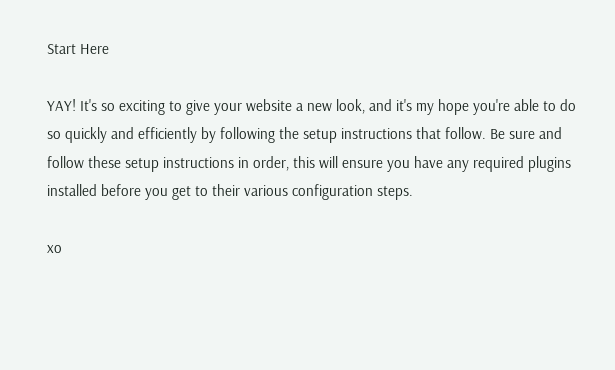Start Here

YAY! It's so exciting to give your website a new look, and it's my hope you're able to do so quickly and efficiently by following the setup instructions that follow. Be sure and follow these setup instructions in order, this will ensure you have any required plugins installed before you get to their various configuration steps.

xo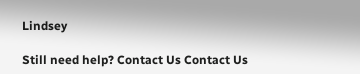Lindsey

Still need help? Contact Us Contact Us